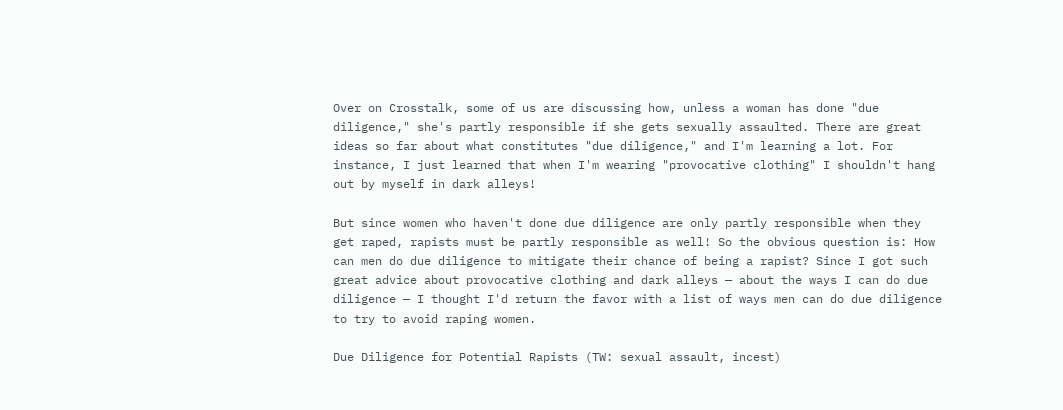Over on Crosstalk, some of us are discussing how, unless a woman has done "due diligence," she's partly responsible if she gets sexually assaulted. There are great ideas so far about what constitutes "due diligence," and I'm learning a lot. For instance, I just learned that when I'm wearing "provocative clothing" I shouldn't hang out by myself in dark alleys!

But since women who haven't done due diligence are only partly responsible when they get raped, rapists must be partly responsible as well! So the obvious question is: How can men do due diligence to mitigate their chance of being a rapist? Since I got such great advice about provocative clothing and dark alleys — about the ways I can do due diligence — I thought I'd return the favor with a list of ways men can do due diligence to try to avoid raping women.

Due Diligence for Potential Rapists (TW: sexual assault, incest)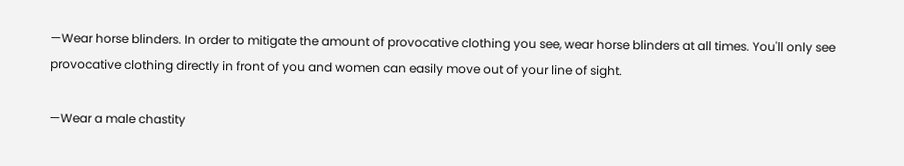—Wear horse blinders. In order to mitigate the amount of provocative clothing you see, wear horse blinders at all times. You'll only see provocative clothing directly in front of you and women can easily move out of your line of sight.

—Wear a male chastity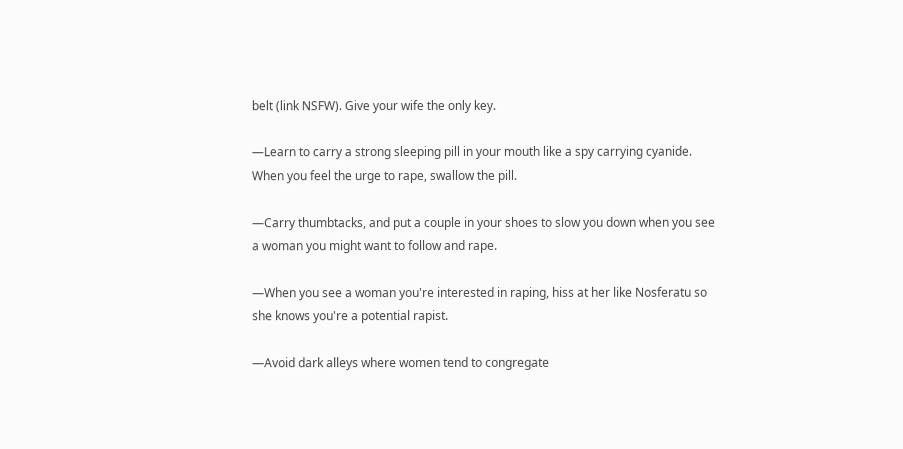belt (link NSFW). Give your wife the only key.

—Learn to carry a strong sleeping pill in your mouth like a spy carrying cyanide. When you feel the urge to rape, swallow the pill.

—Carry thumbtacks, and put a couple in your shoes to slow you down when you see a woman you might want to follow and rape.

—When you see a woman you're interested in raping, hiss at her like Nosferatu so she knows you're a potential rapist.

—Avoid dark alleys where women tend to congregate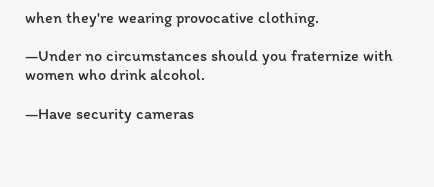when they're wearing provocative clothing.

—Under no circumstances should you fraternize with women who drink alcohol.

—Have security cameras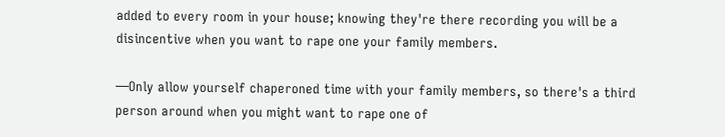added to every room in your house; knowing they're there recording you will be a disincentive when you want to rape one your family members.

—Only allow yourself chaperoned time with your family members, so there's a third person around when you might want to rape one of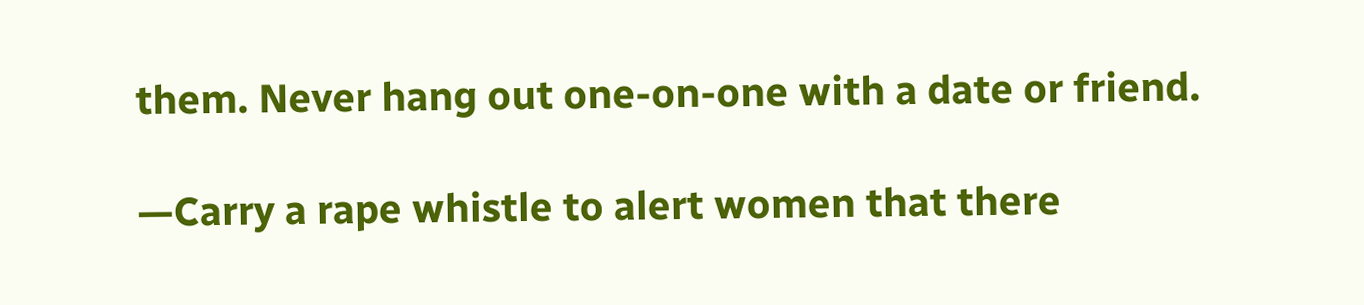them. Never hang out one-on-one with a date or friend.

—Carry a rape whistle to alert women that there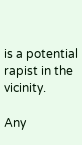is a potential rapist in the vicinity.

Any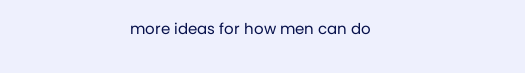more ideas for how men can do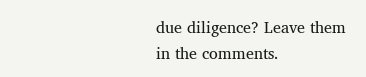due diligence? Leave them in the comments.